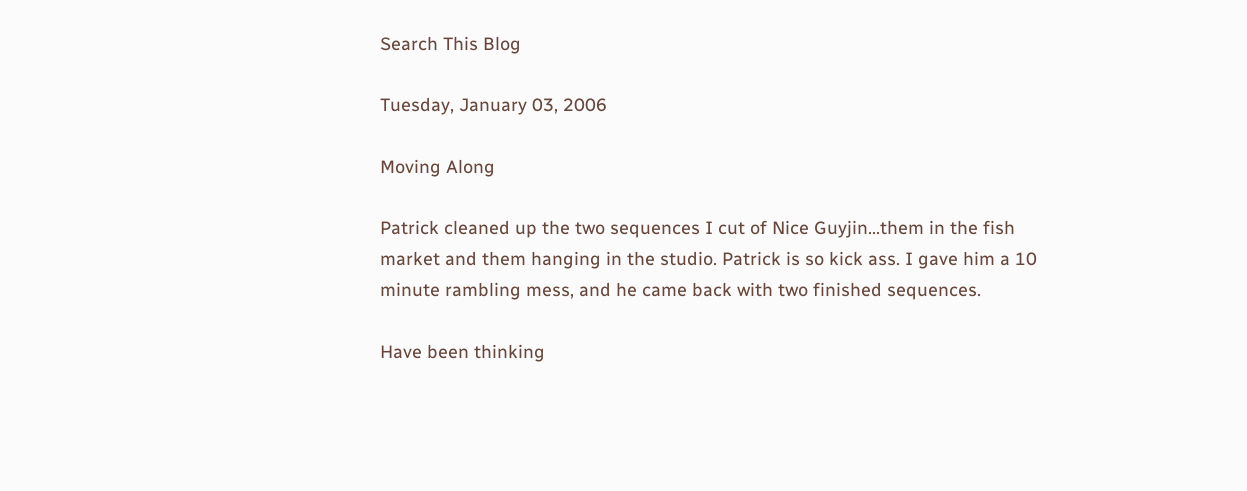Search This Blog

Tuesday, January 03, 2006

Moving Along

Patrick cleaned up the two sequences I cut of Nice Guyjin...them in the fish market and them hanging in the studio. Patrick is so kick ass. I gave him a 10 minute rambling mess, and he came back with two finished sequences.

Have been thinking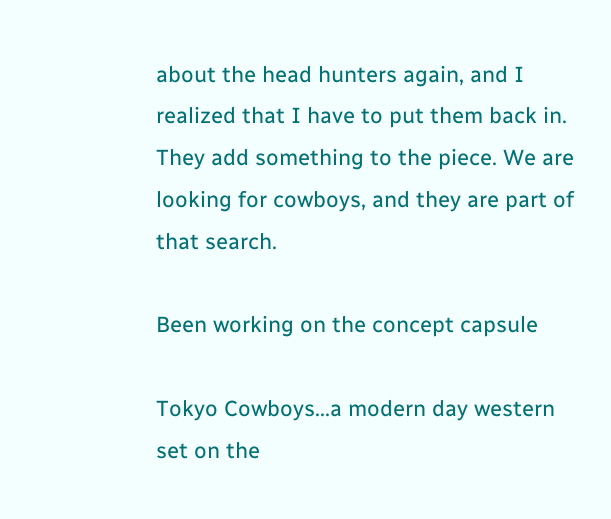about the head hunters again, and I realized that I have to put them back in. They add something to the piece. We are looking for cowboys, and they are part of that search.

Been working on the concept capsule

Tokyo Cowboys...a modern day western set on the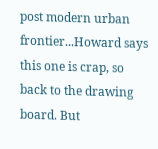post modern urban frontier...Howard says this one is crap, so back to the drawing board. But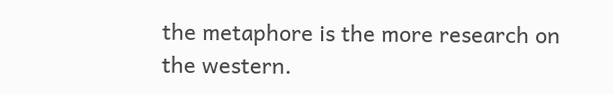the metaphore is the more research on the western.